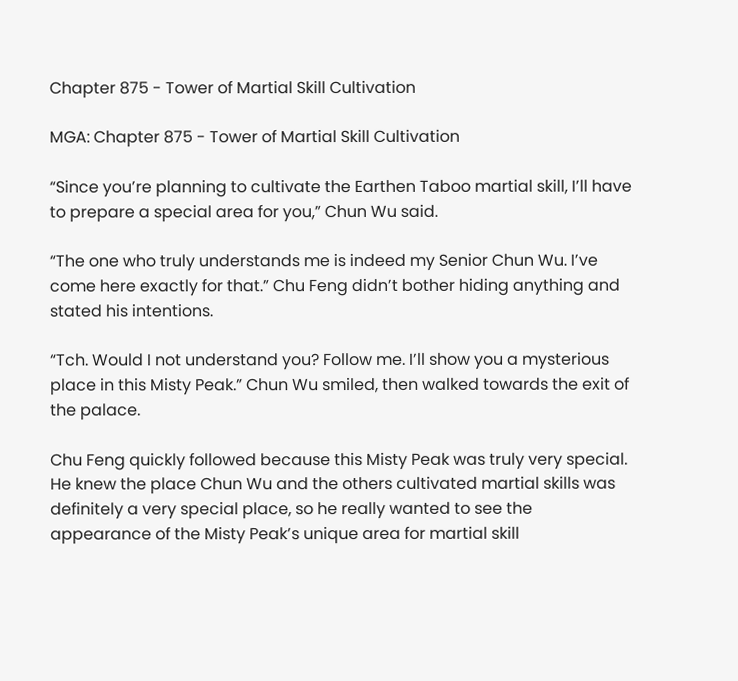Chapter 875 - Tower of Martial Skill Cultivation

MGA: Chapter 875 - Tower of Martial Skill Cultivation

“Since you’re planning to cultivate the Earthen Taboo martial skill, I’ll have to prepare a special area for you,” Chun Wu said.

“The one who truly understands me is indeed my Senior Chun Wu. I’ve come here exactly for that.” Chu Feng didn’t bother hiding anything and stated his intentions.

“Tch. Would I not understand you? Follow me. I’ll show you a mysterious place in this Misty Peak.” Chun Wu smiled, then walked towards the exit of the palace.

Chu Feng quickly followed because this Misty Peak was truly very special. He knew the place Chun Wu and the others cultivated martial skills was definitely a very special place, so he really wanted to see the appearance of the Misty Peak’s unique area for martial skill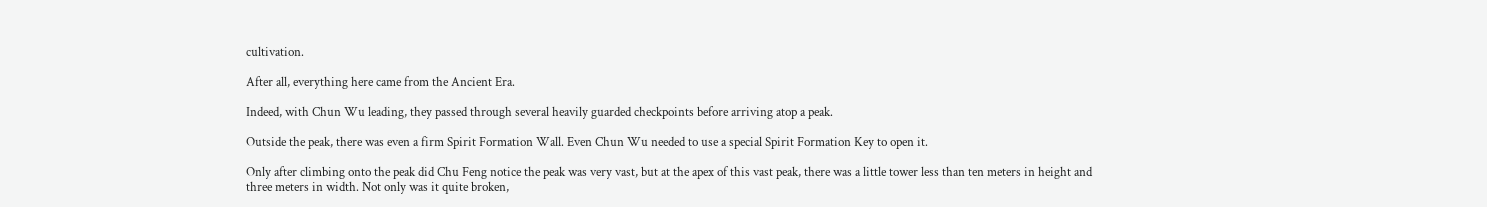cultivation.

After all, everything here came from the Ancient Era.

Indeed, with Chun Wu leading, they passed through several heavily guarded checkpoints before arriving atop a peak.

Outside the peak, there was even a firm Spirit Formation Wall. Even Chun Wu needed to use a special Spirit Formation Key to open it.

Only after climbing onto the peak did Chu Feng notice the peak was very vast, but at the apex of this vast peak, there was a little tower less than ten meters in height and three meters in width. Not only was it quite broken,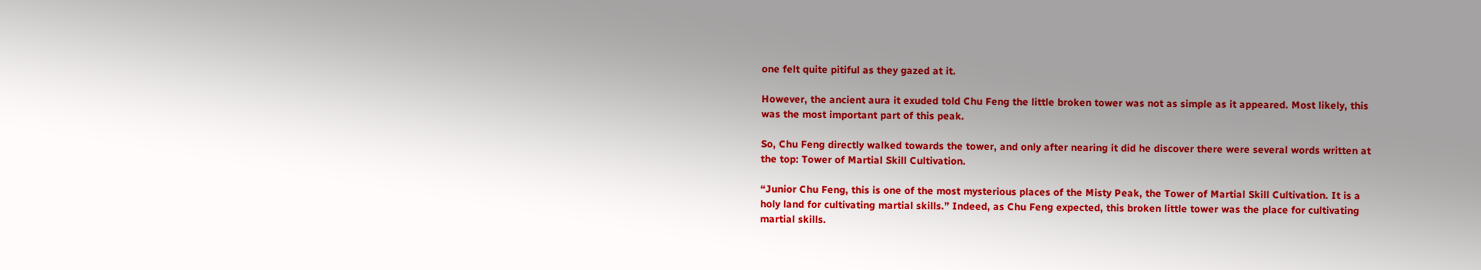one felt quite pitiful as they gazed at it.

However, the ancient aura it exuded told Chu Feng the little broken tower was not as simple as it appeared. Most likely, this was the most important part of this peak.

So, Chu Feng directly walked towards the tower, and only after nearing it did he discover there were several words written at the top: Tower of Martial Skill Cultivation.

“Junior Chu Feng, this is one of the most mysterious places of the Misty Peak, the Tower of Martial Skill Cultivation. It is a holy land for cultivating martial skills.” Indeed, as Chu Feng expected, this broken little tower was the place for cultivating martial skills.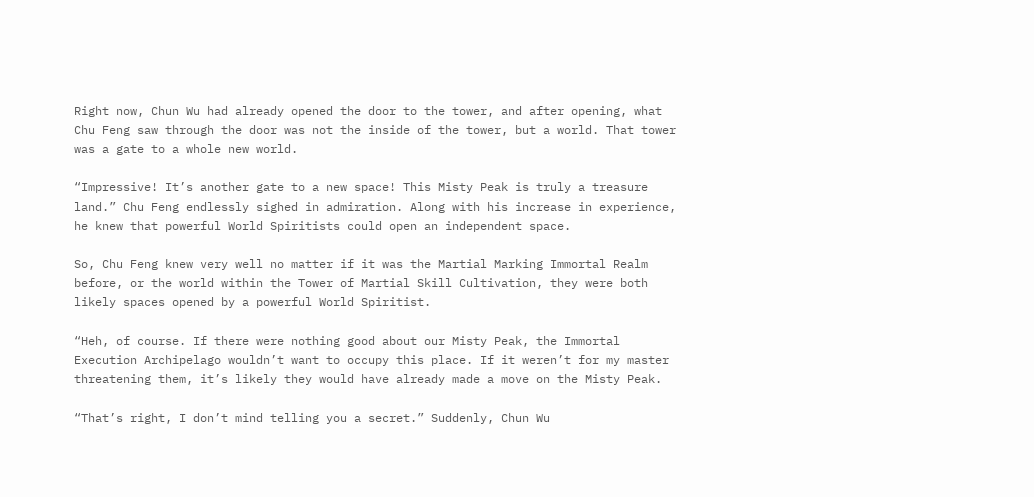Right now, Chun Wu had already opened the door to the tower, and after opening, what Chu Feng saw through the door was not the inside of the tower, but a world. That tower was a gate to a whole new world.

“Impressive! It’s another gate to a new space! This Misty Peak is truly a treasure land.” Chu Feng endlessly sighed in admiration. Along with his increase in experience, he knew that powerful World Spiritists could open an independent space.

So, Chu Feng knew very well no matter if it was the Martial Marking Immortal Realm before, or the world within the Tower of Martial Skill Cultivation, they were both likely spaces opened by a powerful World Spiritist.

“Heh, of course. If there were nothing good about our Misty Peak, the Immortal Execution Archipelago wouldn’t want to occupy this place. If it weren’t for my master threatening them, it’s likely they would have already made a move on the Misty Peak.

“That’s right, I don’t mind telling you a secret.” Suddenly, Chun Wu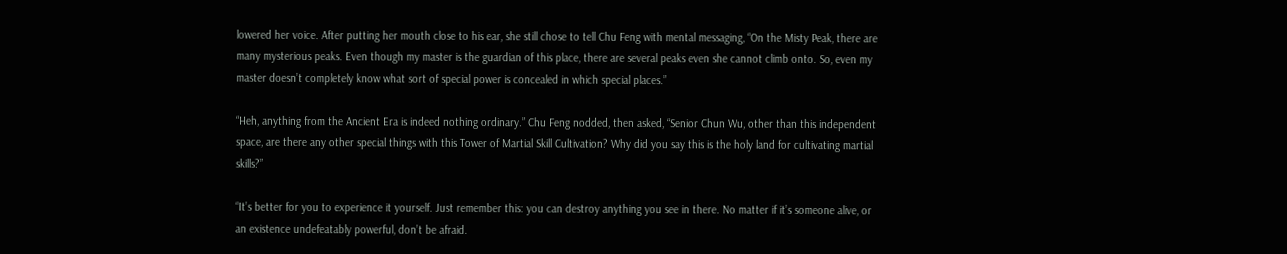lowered her voice. After putting her mouth close to his ear, she still chose to tell Chu Feng with mental messaging, “On the Misty Peak, there are many mysterious peaks. Even though my master is the guardian of this place, there are several peaks even she cannot climb onto. So, even my master doesn’t completely know what sort of special power is concealed in which special places.”

“Heh, anything from the Ancient Era is indeed nothing ordinary.” Chu Feng nodded, then asked, “Senior Chun Wu, other than this independent space, are there any other special things with this Tower of Martial Skill Cultivation? Why did you say this is the holy land for cultivating martial skills?”

“It’s better for you to experience it yourself. Just remember this: you can destroy anything you see in there. No matter if it’s someone alive, or an existence undefeatably powerful, don’t be afraid.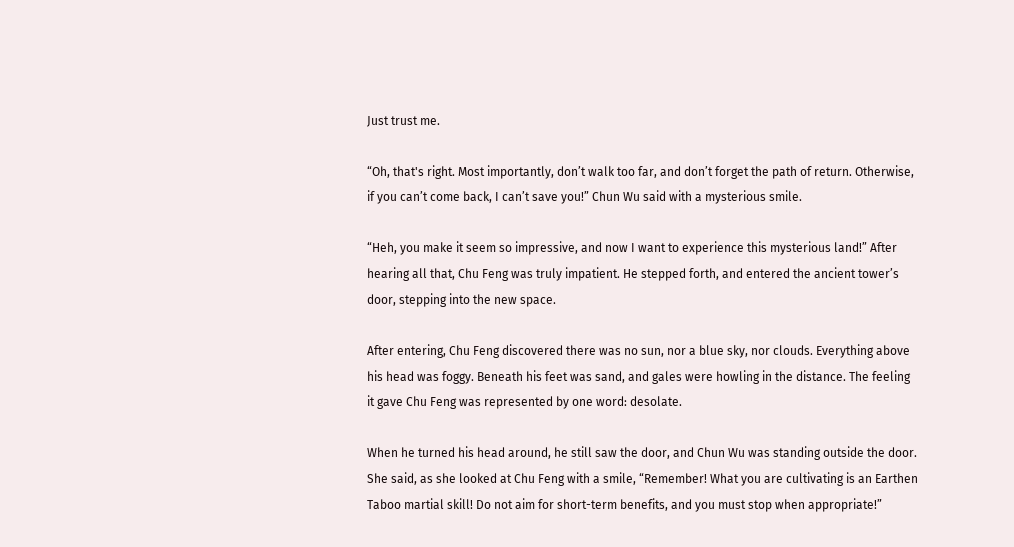Just trust me.

“Oh, that's right. Most importantly, don’t walk too far, and don’t forget the path of return. Otherwise, if you can’t come back, I can’t save you!” Chun Wu said with a mysterious smile.

“Heh, you make it seem so impressive, and now I want to experience this mysterious land!” After hearing all that, Chu Feng was truly impatient. He stepped forth, and entered the ancient tower’s door, stepping into the new space.

After entering, Chu Feng discovered there was no sun, nor a blue sky, nor clouds. Everything above his head was foggy. Beneath his feet was sand, and gales were howling in the distance. The feeling it gave Chu Feng was represented by one word: desolate.

When he turned his head around, he still saw the door, and Chun Wu was standing outside the door. She said, as she looked at Chu Feng with a smile, “Remember! What you are cultivating is an Earthen Taboo martial skill! Do not aim for short-term benefits, and you must stop when appropriate!”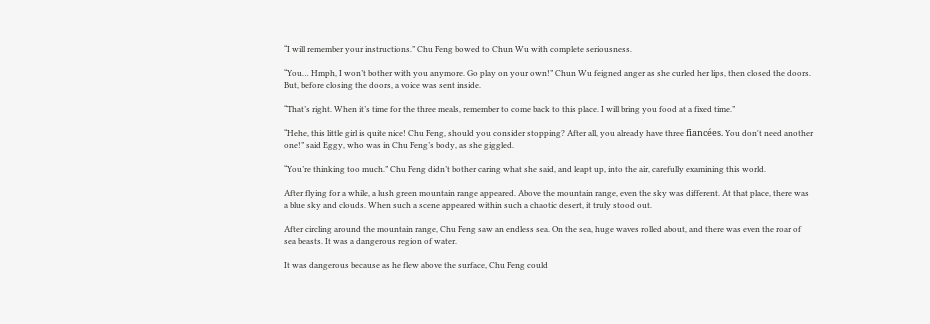“I will remember your instructions.” Chu Feng bowed to Chun Wu with complete seriousness.

“You… Hmph, I won’t bother with you anymore. Go play on your own!” Chun Wu feigned anger as she curled her lips, then closed the doors. But, before closing the doors, a voice was sent inside.

“That’s right. When it’s time for the three meals, remember to come back to this place. I will bring you food at a fixed time.”

“Hehe, this little girl is quite nice! Chu Feng, should you consider stopping? After all, you already have three fiancées. You don't need another one!” said Eggy, who was in Chu Feng’s body, as she giggled.

“You’re thinking too much.” Chu Feng didn’t bother caring what she said, and leapt up, into the air, carefully examining this world.

After flying for a while, a lush green mountain range appeared. Above the mountain range, even the sky was different. At that place, there was a blue sky and clouds. When such a scene appeared within such a chaotic desert, it truly stood out.

After circling around the mountain range, Chu Feng saw an endless sea. On the sea, huge waves rolled about, and there was even the roar of sea beasts. It was a dangerous region of water.

It was dangerous because as he flew above the surface, Chu Feng could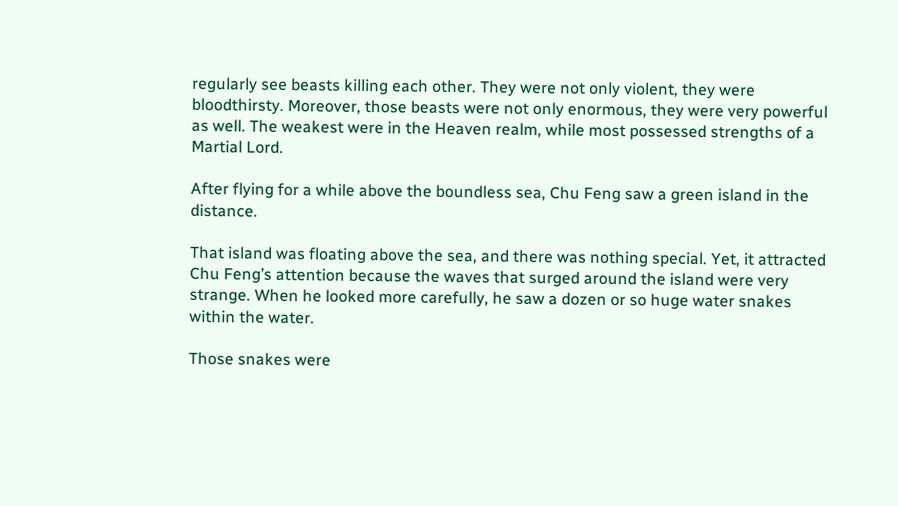regularly see beasts killing each other. They were not only violent, they were bloodthirsty. Moreover, those beasts were not only enormous, they were very powerful as well. The weakest were in the Heaven realm, while most possessed strengths of a Martial Lord.

After flying for a while above the boundless sea, Chu Feng saw a green island in the distance.

That island was floating above the sea, and there was nothing special. Yet, it attracted Chu Feng’s attention because the waves that surged around the island were very strange. When he looked more carefully, he saw a dozen or so huge water snakes within the water.

Those snakes were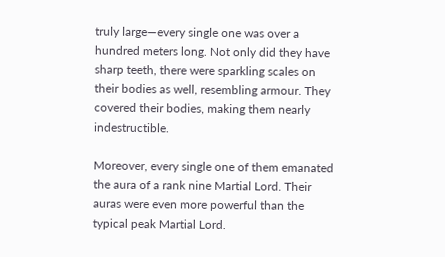truly large—every single one was over a hundred meters long. Not only did they have sharp teeth, there were sparkling scales on their bodies as well, resembling armour. They covered their bodies, making them nearly indestructible.

Moreover, every single one of them emanated the aura of a rank nine Martial Lord. Their auras were even more powerful than the typical peak Martial Lord.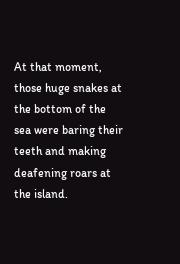At that moment, those huge snakes at the bottom of the sea were baring their teeth and making deafening roars at the island.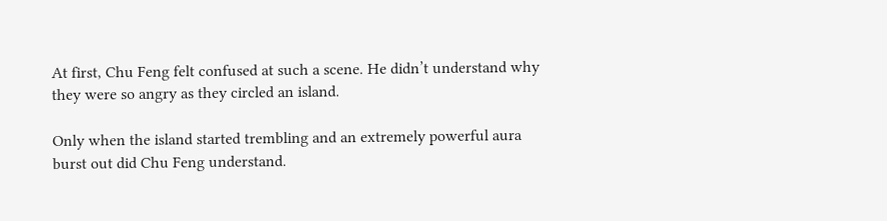At first, Chu Feng felt confused at such a scene. He didn’t understand why they were so angry as they circled an island.

Only when the island started trembling and an extremely powerful aura burst out did Chu Feng understand.